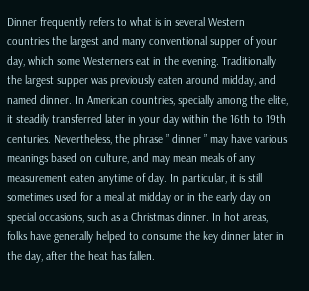Dinner frequently refers to what is in several Western countries the largest and many conventional supper of your day, which some Westerners eat in the evening. Traditionally the largest supper was previously eaten around midday, and named dinner. In American countries, specially among the elite, it steadily transferred later in your day within the 16th to 19th centuries. Nevertheless, the phrase ” dinner ” may have various meanings based on culture, and may mean meals of any measurement eaten anytime of day. In particular, it is still sometimes used for a meal at midday or in the early day on special occasions, such as a Christmas dinner. In hot areas, folks have generally helped to consume the key dinner later in the day, after the heat has fallen.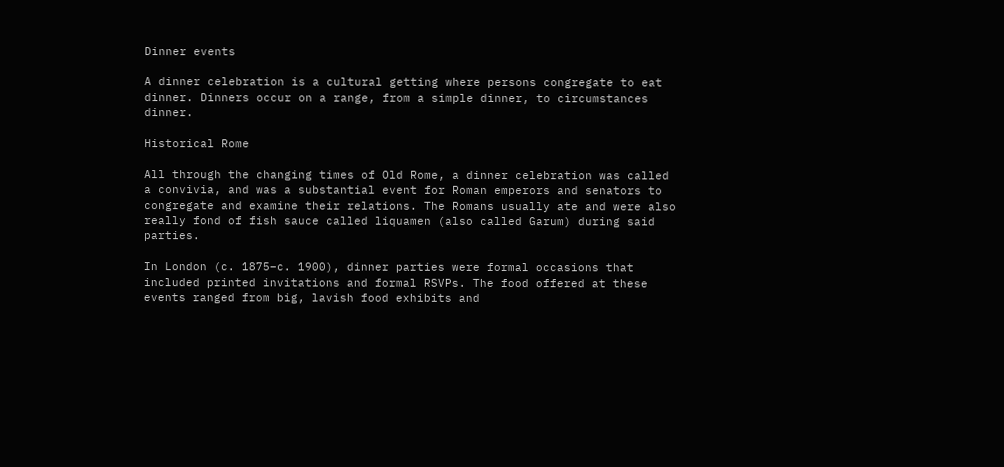Dinner events

A dinner celebration is a cultural getting where persons congregate to eat dinner. Dinners occur on a range, from a simple dinner, to circumstances dinner.

Historical Rome

All through the changing times of Old Rome, a dinner celebration was called a convivia, and was a substantial event for Roman emperors and senators to congregate and examine their relations. The Romans usually ate and were also really fond of fish sauce called liquamen (also called Garum) during said parties.

In London (c. 1875–c. 1900), dinner parties were formal occasions that included printed invitations and formal RSVPs. The food offered at these events ranged from big, lavish food exhibits and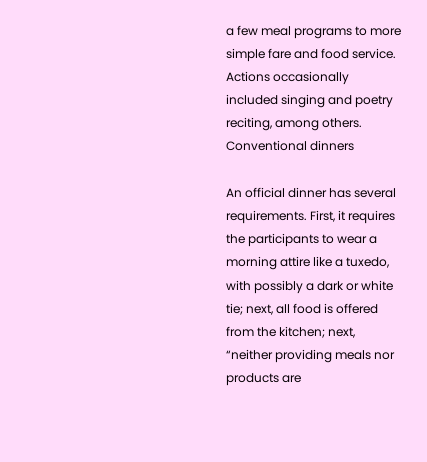a few meal programs to more simple fare and food service. Actions occasionally included singing and poetry reciting, among others.
Conventional dinners

An official dinner has several requirements. First, it requires the participants to wear a morning attire like a tuxedo, with possibly a dark or white tie; next, all food is offered from the kitchen; next, “neither providing meals nor products are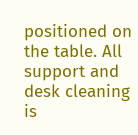positioned on the table. All support and desk cleaning is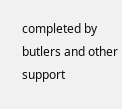completed by butlers and other support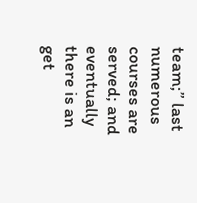team;” last numerous courses are served; and eventually there is an get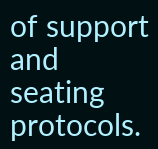of support and seating protocols.